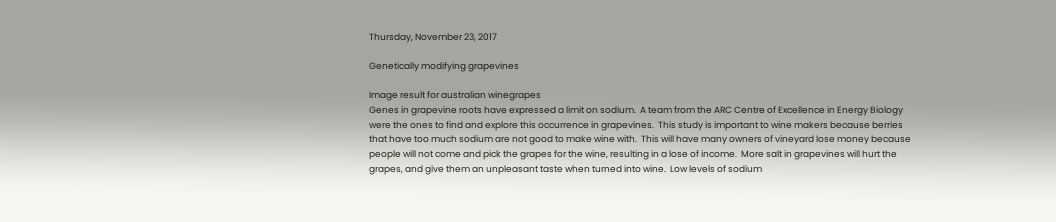Thursday, November 23, 2017

Genetically modifying grapevines

Image result for australian winegrapes
Genes in grapevine roots have expressed a limit on sodium.  A team from the ARC Centre of Excellence in Energy Biology were the ones to find and explore this occurrence in grapevines.  This study is important to wine makers because berries that have too much sodium are not good to make wine with.  This will have many owners of vineyard lose money because people will not come and pick the grapes for the wine, resulting in a lose of income.  More salt in grapevines will hurt the grapes, and give them an unpleasant taste when turned into wine.  Low levels of sodium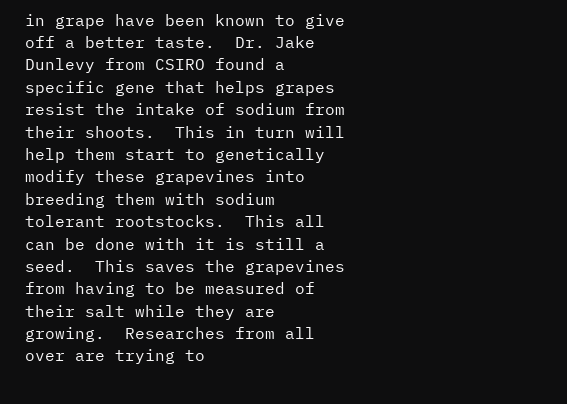in grape have been known to give off a better taste.  Dr. Jake Dunlevy from CSIRO found a specific gene that helps grapes resist the intake of sodium from their shoots.  This in turn will help them start to genetically modify these grapevines into breeding them with sodium tolerant rootstocks.  This all can be done with it is still a seed.  This saves the grapevines from having to be measured of their salt while they are growing.  Researches from all over are trying to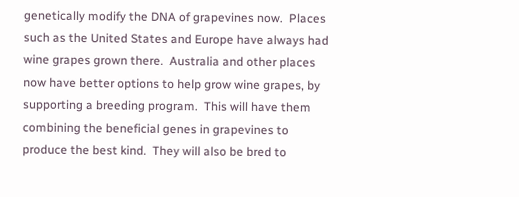genetically modify the DNA of grapevines now.  Places such as the United States and Europe have always had wine grapes grown there.  Australia and other places now have better options to help grow wine grapes, by supporting a breeding program.  This will have them combining the beneficial genes in grapevines to produce the best kind.  They will also be bred to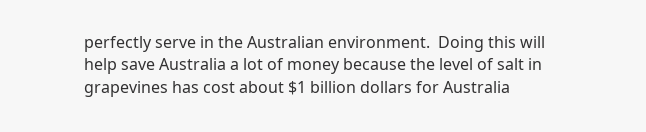perfectly serve in the Australian environment.  Doing this will help save Australia a lot of money because the level of salt in grapevines has cost about $1 billion dollars for Australia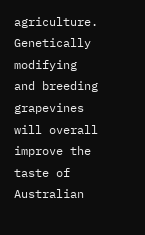agriculture.  Genetically modifying and breeding grapevines will overall improve the taste of Australian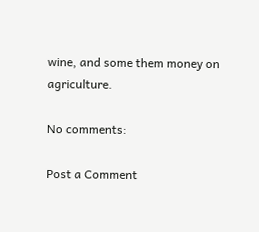wine, and some them money on agriculture.

No comments:

Post a Comment